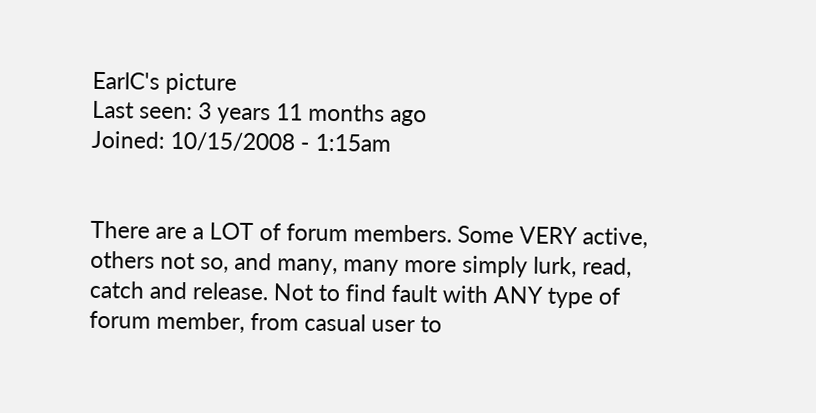EarlC's picture
Last seen: 3 years 11 months ago
Joined: 10/15/2008 - 1:15am


There are a LOT of forum members. Some VERY active, others not so, and many, many more simply lurk, read, catch and release. Not to find fault with ANY type of forum member, from casual user to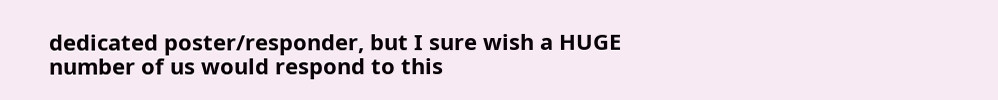dedicated poster/responder, but I sure wish a HUGE number of us would respond to this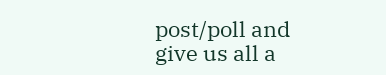post/poll and give us all a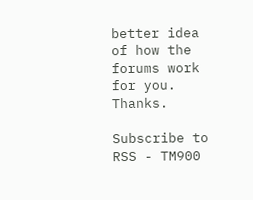better idea of how the forums work for you. Thanks.

Subscribe to RSS - TM900